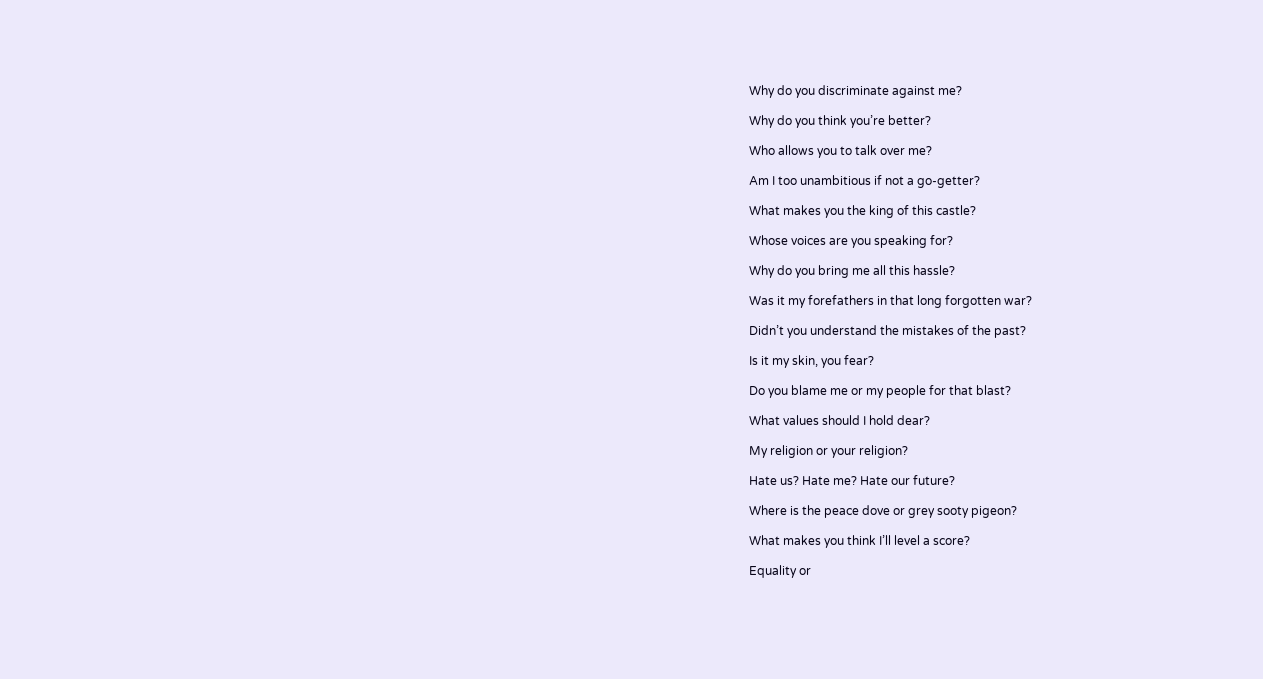Why do you discriminate against me?

Why do you think you’re better?

Who allows you to talk over me?

Am I too unambitious if not a go-getter?

What makes you the king of this castle?

Whose voices are you speaking for?

Why do you bring me all this hassle?

Was it my forefathers in that long forgotten war?

Didn’t you understand the mistakes of the past?

Is it my skin, you fear?

Do you blame me or my people for that blast?

What values should I hold dear?

My religion or your religion?

Hate us? Hate me? Hate our future?

Where is the peace dove or grey sooty pigeon?

What makes you think I’ll level a score?

Equality or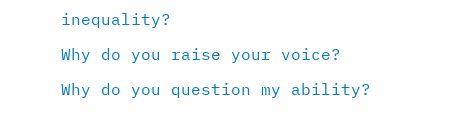inequality?

Why do you raise your voice?

Why do you question my ability?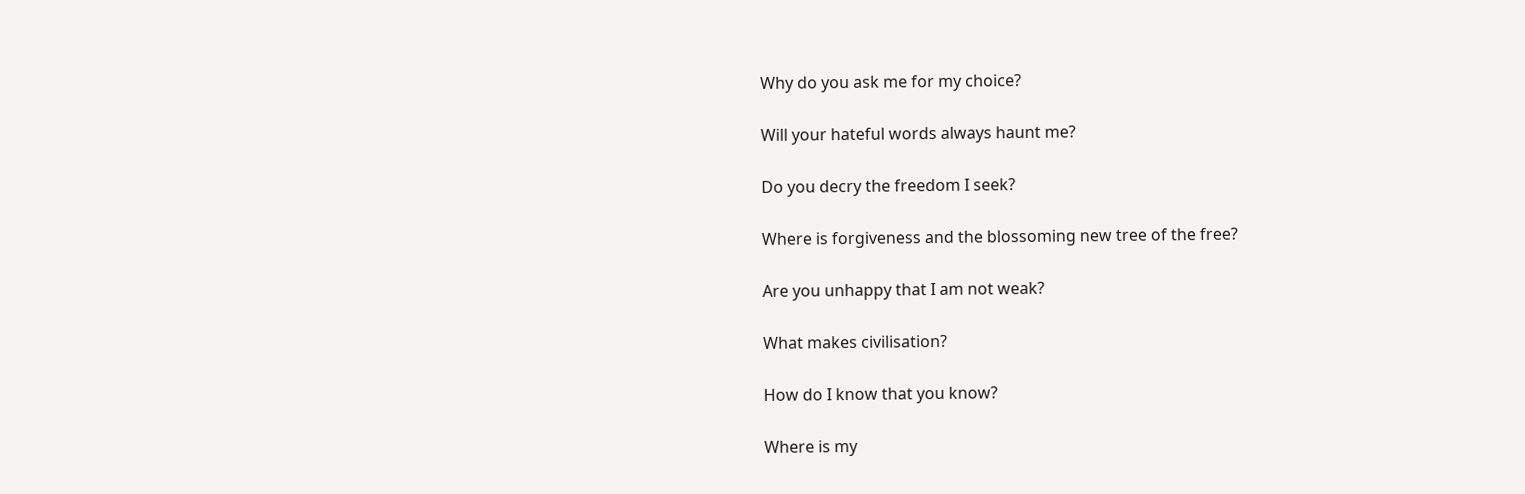Why do you ask me for my choice?

Will your hateful words always haunt me?

Do you decry the freedom I seek?

Where is forgiveness and the blossoming new tree of the free?

Are you unhappy that I am not weak?

What makes civilisation?

How do I know that you know?

Where is my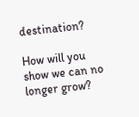destination?

How will you show we can no longer grow?